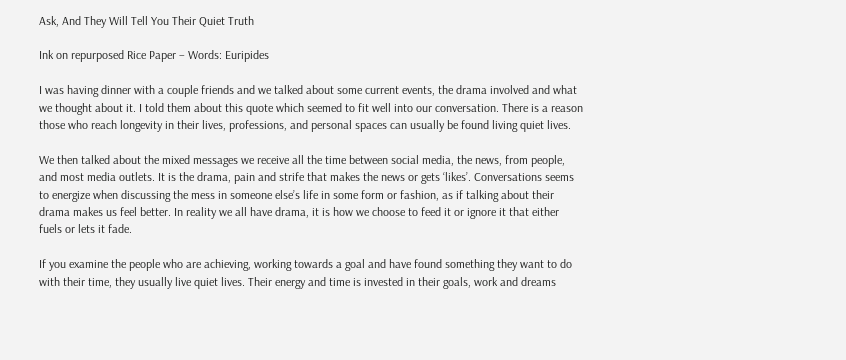Ask, And They Will Tell You Their Quiet Truth

Ink on repurposed Rice Paper – Words: Euripides

I was having dinner with a couple friends and we talked about some current events, the drama involved and what we thought about it. I told them about this quote which seemed to fit well into our conversation. There is a reason those who reach longevity in their lives, professions, and personal spaces can usually be found living quiet lives.

We then talked about the mixed messages we receive all the time between social media, the news, from people, and most media outlets. It is the drama, pain and strife that makes the news or gets ‘likes’. Conversations seems to energize when discussing the mess in someone else’s life in some form or fashion, as if talking about their drama makes us feel better. In reality we all have drama, it is how we choose to feed it or ignore it that either fuels or lets it fade.

If you examine the people who are achieving, working towards a goal and have found something they want to do with their time, they usually live quiet lives. Their energy and time is invested in their goals, work and dreams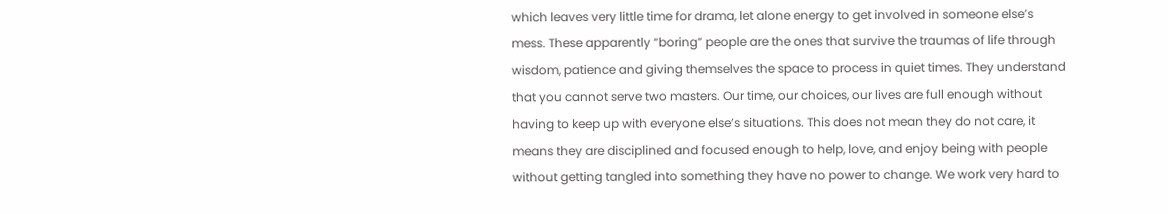which leaves very little time for drama, let alone energy to get involved in someone else’s mess. These apparently “boring” people are the ones that survive the traumas of life through wisdom, patience and giving themselves the space to process in quiet times. They understand that you cannot serve two masters. Our time, our choices, our lives are full enough without having to keep up with everyone else’s situations. This does not mean they do not care, it means they are disciplined and focused enough to help, love, and enjoy being with people without getting tangled into something they have no power to change. We work very hard to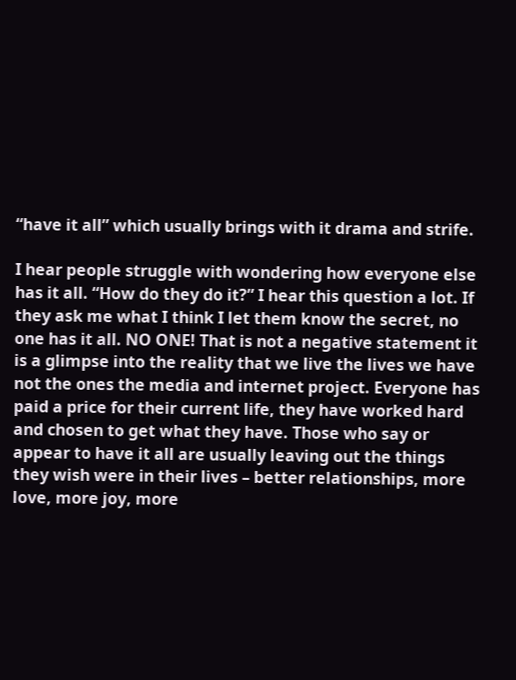“have it all” which usually brings with it drama and strife.

I hear people struggle with wondering how everyone else has it all. “How do they do it?” I hear this question a lot. If they ask me what I think I let them know the secret, no one has it all. NO ONE! That is not a negative statement it is a glimpse into the reality that we live the lives we have not the ones the media and internet project. Everyone has paid a price for their current life, they have worked hard and chosen to get what they have. Those who say or appear to have it all are usually leaving out the things they wish were in their lives – better relationships, more love, more joy, more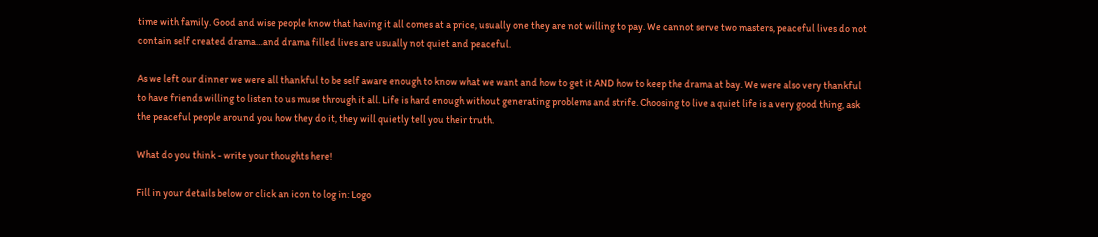time with family. Good and wise people know that having it all comes at a price, usually one they are not willing to pay. We cannot serve two masters, peaceful lives do not contain self created drama…and drama filled lives are usually not quiet and peaceful.

As we left our dinner we were all thankful to be self aware enough to know what we want and how to get it AND how to keep the drama at bay. We were also very thankful to have friends willing to listen to us muse through it all. Life is hard enough without generating problems and strife. Choosing to live a quiet life is a very good thing, ask the peaceful people around you how they do it, they will quietly tell you their truth.

What do you think - write your thoughts here!

Fill in your details below or click an icon to log in: Logo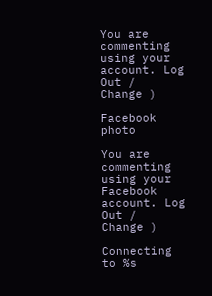You are commenting using your account. Log Out /  Change )

Facebook photo

You are commenting using your Facebook account. Log Out /  Change )

Connecting to %s